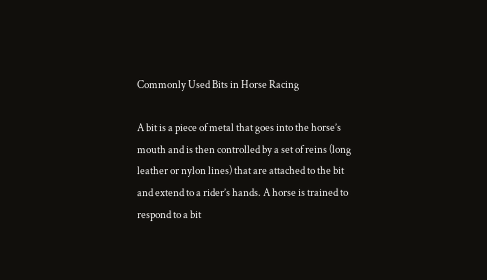Commonly Used Bits in Horse Racing

A bit is a piece of metal that goes into the horse’s mouth and is then controlled by a set of reins (long leather or nylon lines) that are attached to the bit and extend to a rider’s hands. A horse is trained to respond to a bit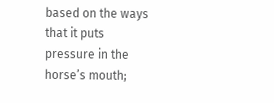based on the ways that it puts pressure in the horse’s mouth;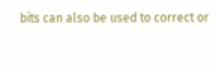bits can also be used to correct or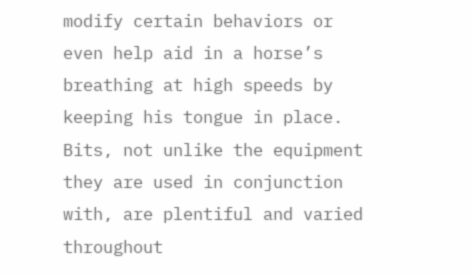modify certain behaviors or even help aid in a horse’s breathing at high speeds by keeping his tongue in place. Bits, not unlike the equipment they are used in conjunction with, are plentiful and varied throughout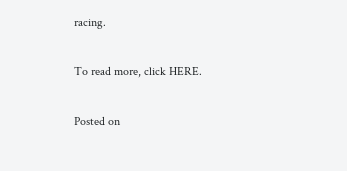racing.

To read more, click HERE.

Posted on